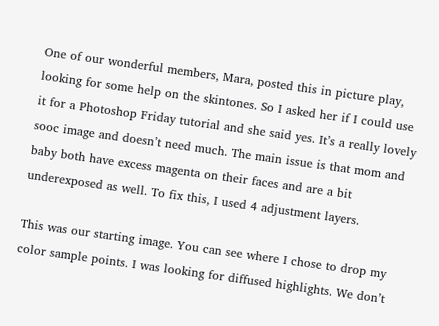One of our wonderful members, Mara, posted this in picture play, looking for some help on the skintones. So I asked her if I could use it for a Photoshop Friday tutorial and she said yes. It’s a really lovely sooc image and doesn’t need much. The main issue is that mom and baby both have excess magenta on their faces and are a bit underexposed as well. To fix this, I used 4 adjustment layers.

This was our starting image. You can see where I chose to drop my color sample points. I was looking for diffused highlights. We don’t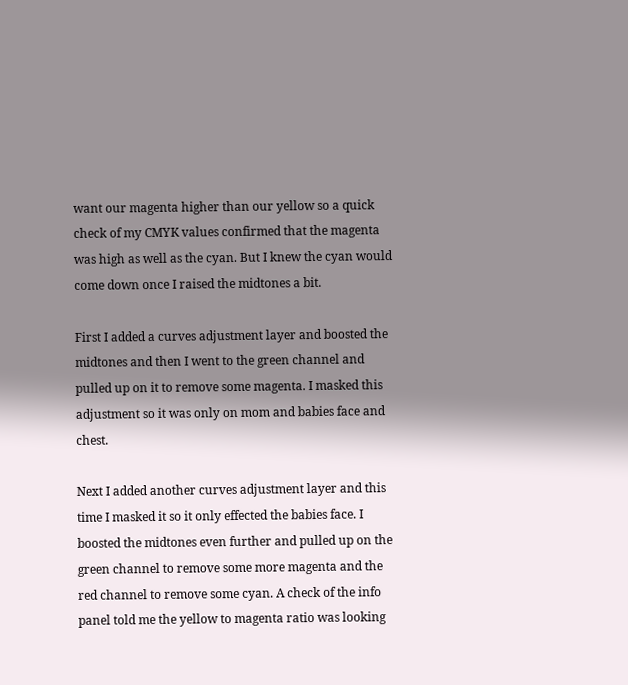want our magenta higher than our yellow so a quick check of my CMYK values confirmed that the magenta was high as well as the cyan. But I knew the cyan would come down once I raised the midtones a bit.

First I added a curves adjustment layer and boosted the midtones and then I went to the green channel and pulled up on it to remove some magenta. I masked this adjustment so it was only on mom and babies face and chest.

Next I added another curves adjustment layer and this time I masked it so it only effected the babies face. I boosted the midtones even further and pulled up on the green channel to remove some more magenta and the red channel to remove some cyan. A check of the info panel told me the yellow to magenta ratio was looking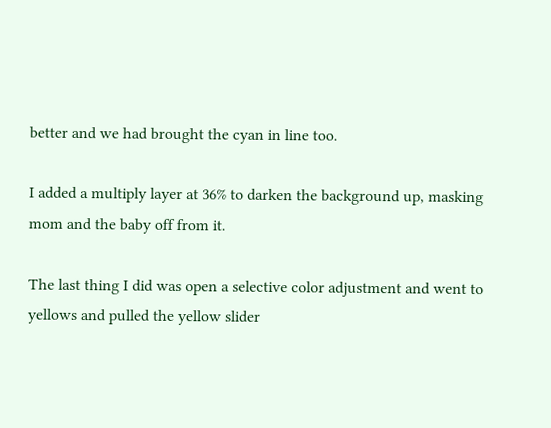better and we had brought the cyan in line too.

I added a multiply layer at 36% to darken the background up, masking mom and the baby off from it.

The last thing I did was open a selective color adjustment and went to yellows and pulled the yellow slider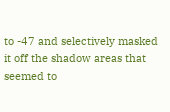to -47 and selectively masked it off the shadow areas that seemed to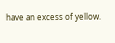have an excess of yellow.